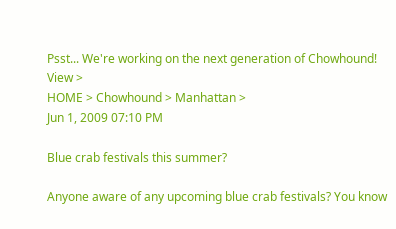Psst... We're working on the next generation of Chowhound! View >
HOME > Chowhound > Manhattan >
Jun 1, 2009 07:10 PM

Blue crab festivals this summer?

Anyone aware of any upcoming blue crab festivals? You know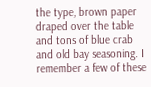the type, brown paper draped over the table and tons of blue crab and old bay seasoning. I remember a few of these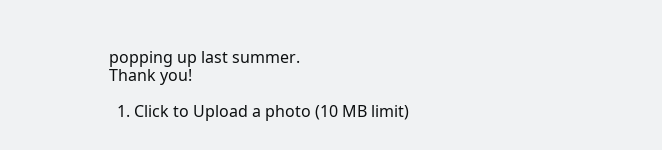popping up last summer.
Thank you!

  1. Click to Upload a photo (10 MB limit)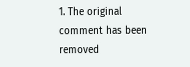1. The original comment has been removed